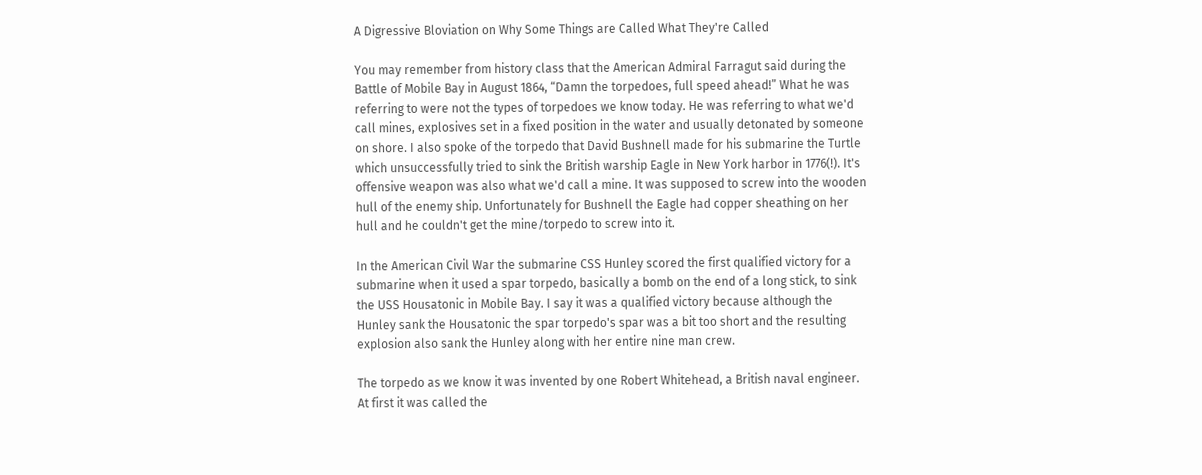A Digressive Bloviation on Why Some Things are Called What They're Called

You may remember from history class that the American Admiral Farragut said during the Battle of Mobile Bay in August 1864, “Damn the torpedoes, full speed ahead!” What he was referring to were not the types of torpedoes we know today. He was referring to what we'd call mines, explosives set in a fixed position in the water and usually detonated by someone on shore. I also spoke of the torpedo that David Bushnell made for his submarine the Turtle which unsuccessfully tried to sink the British warship Eagle in New York harbor in 1776(!). It's offensive weapon was also what we'd call a mine. It was supposed to screw into the wooden hull of the enemy ship. Unfortunately for Bushnell the Eagle had copper sheathing on her hull and he couldn't get the mine/torpedo to screw into it.

In the American Civil War the submarine CSS Hunley scored the first qualified victory for a submarine when it used a spar torpedo, basically a bomb on the end of a long stick, to sink the USS Housatonic in Mobile Bay. I say it was a qualified victory because although the Hunley sank the Housatonic the spar torpedo's spar was a bit too short and the resulting explosion also sank the Hunley along with her entire nine man crew.

The torpedo as we know it was invented by one Robert Whitehead, a British naval engineer. At first it was called the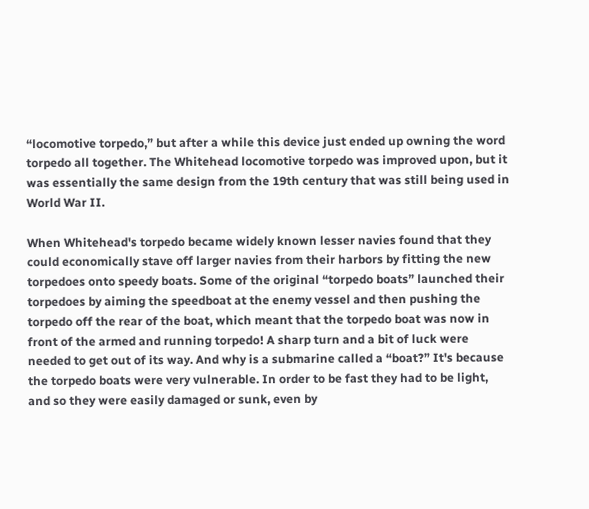“locomotive torpedo,” but after a while this device just ended up owning the word torpedo all together. The Whitehead locomotive torpedo was improved upon, but it was essentially the same design from the 19th century that was still being used in World War II.

When Whitehead's torpedo became widely known lesser navies found that they could economically stave off larger navies from their harbors by fitting the new torpedoes onto speedy boats. Some of the original “torpedo boats” launched their torpedoes by aiming the speedboat at the enemy vessel and then pushing the torpedo off the rear of the boat, which meant that the torpedo boat was now in front of the armed and running torpedo! A sharp turn and a bit of luck were needed to get out of its way. And why is a submarine called a “boat?” It's because the torpedo boats were very vulnerable. In order to be fast they had to be light, and so they were easily damaged or sunk, even by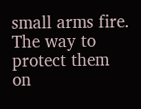small arms fire. The way to protect them on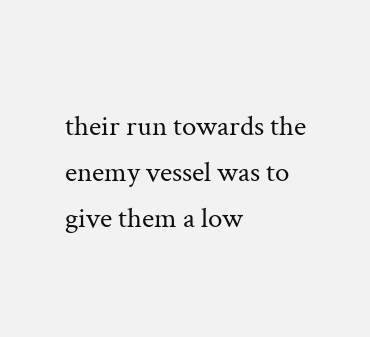their run towards the enemy vessel was to give them a low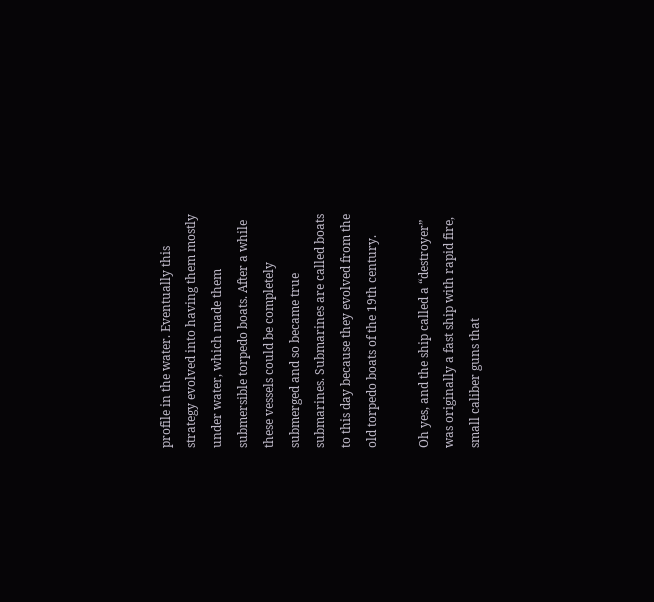profile in the water. Eventually this strategy evolved into having them mostly under water, which made them submersible torpedo boats. After a while these vessels could be completely submerged and so became true submarines. Submarines are called boats to this day because they evolved from the old torpedo boats of the 19th century.

Oh yes, and the ship called a “destroyer” was originally a fast ship with rapid fire, small caliber guns that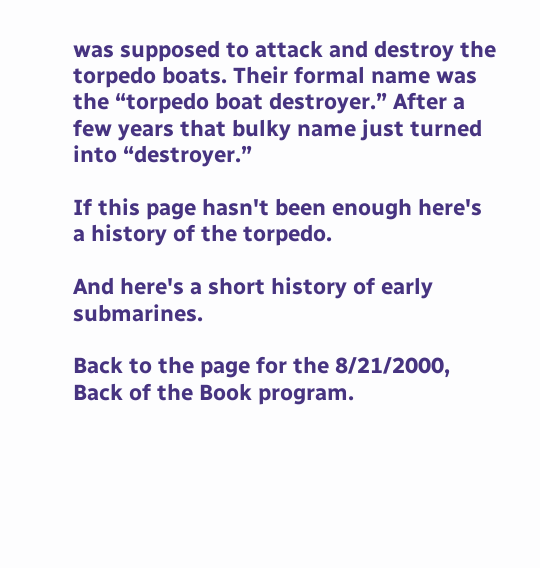was supposed to attack and destroy the torpedo boats. Their formal name was the “torpedo boat destroyer.” After a few years that bulky name just turned into “destroyer.”

If this page hasn't been enough here's a history of the torpedo.

And here's a short history of early submarines.

Back to the page for the 8/21/2000, Back of the Book program.